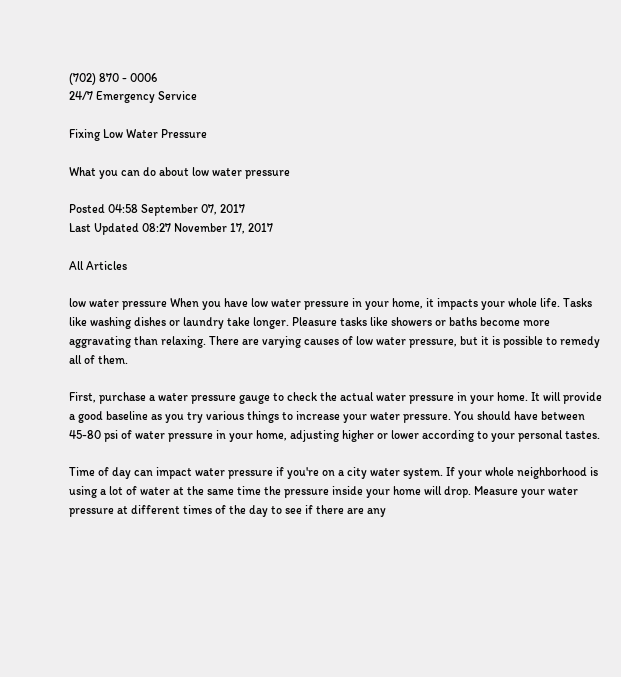(702) 870 - 0006
24/7 Emergency Service

Fixing Low Water Pressure

What you can do about low water pressure

Posted 04:58 September 07, 2017
Last Updated 08:27 November 17, 2017

All Articles

low water pressure When you have low water pressure in your home, it impacts your whole life. Tasks like washing dishes or laundry take longer. Pleasure tasks like showers or baths become more aggravating than relaxing. There are varying causes of low water pressure, but it is possible to remedy all of them.

First, purchase a water pressure gauge to check the actual water pressure in your home. It will provide a good baseline as you try various things to increase your water pressure. You should have between 45-80 psi of water pressure in your home, adjusting higher or lower according to your personal tastes.

Time of day can impact water pressure if you're on a city water system. If your whole neighborhood is using a lot of water at the same time the pressure inside your home will drop. Measure your water pressure at different times of the day to see if there are any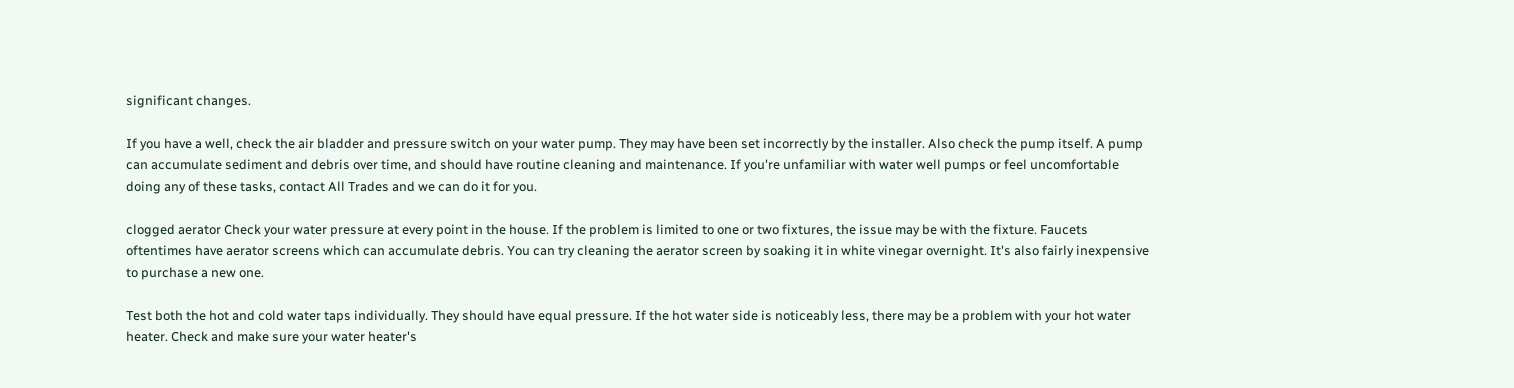significant changes.

If you have a well, check the air bladder and pressure switch on your water pump. They may have been set incorrectly by the installer. Also check the pump itself. A pump can accumulate sediment and debris over time, and should have routine cleaning and maintenance. If you're unfamiliar with water well pumps or feel uncomfortable doing any of these tasks, contact All Trades and we can do it for you.

clogged aerator Check your water pressure at every point in the house. If the problem is limited to one or two fixtures, the issue may be with the fixture. Faucets oftentimes have aerator screens which can accumulate debris. You can try cleaning the aerator screen by soaking it in white vinegar overnight. It's also fairly inexpensive to purchase a new one.

Test both the hot and cold water taps individually. They should have equal pressure. If the hot water side is noticeably less, there may be a problem with your hot water heater. Check and make sure your water heater's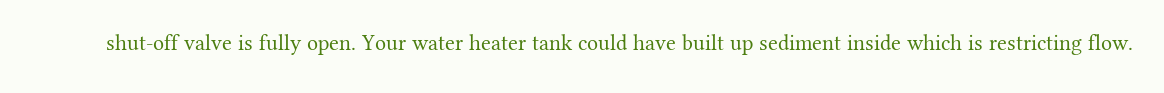shut-off valve is fully open. Your water heater tank could have built up sediment inside which is restricting flow.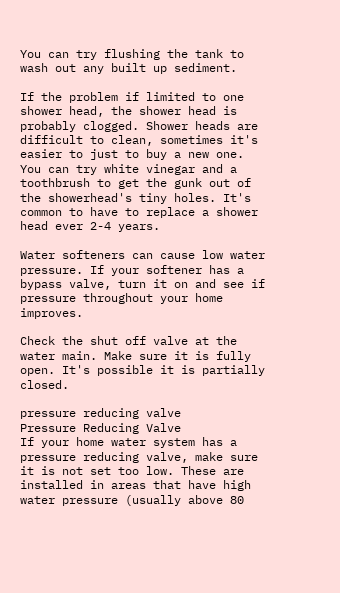You can try flushing the tank to wash out any built up sediment.

If the problem if limited to one shower head, the shower head is probably clogged. Shower heads are difficult to clean, sometimes it's easier to just to buy a new one. You can try white vinegar and a toothbrush to get the gunk out of the showerhead's tiny holes. It's common to have to replace a shower head ever 2-4 years.

Water softeners can cause low water pressure. If your softener has a bypass valve, turn it on and see if pressure throughout your home improves.

Check the shut off valve at the water main. Make sure it is fully open. It's possible it is partially closed.

pressure reducing valve
Pressure Reducing Valve
If your home water system has a pressure reducing valve, make sure it is not set too low. These are installed in areas that have high water pressure (usually above 80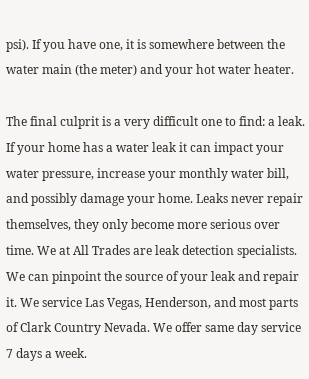psi). If you have one, it is somewhere between the water main (the meter) and your hot water heater.

The final culprit is a very difficult one to find: a leak. If your home has a water leak it can impact your water pressure, increase your monthly water bill, and possibly damage your home. Leaks never repair themselves, they only become more serious over time. We at All Trades are leak detection specialists. We can pinpoint the source of your leak and repair it. We service Las Vegas, Henderson, and most parts of Clark Country Nevada. We offer same day service 7 days a week.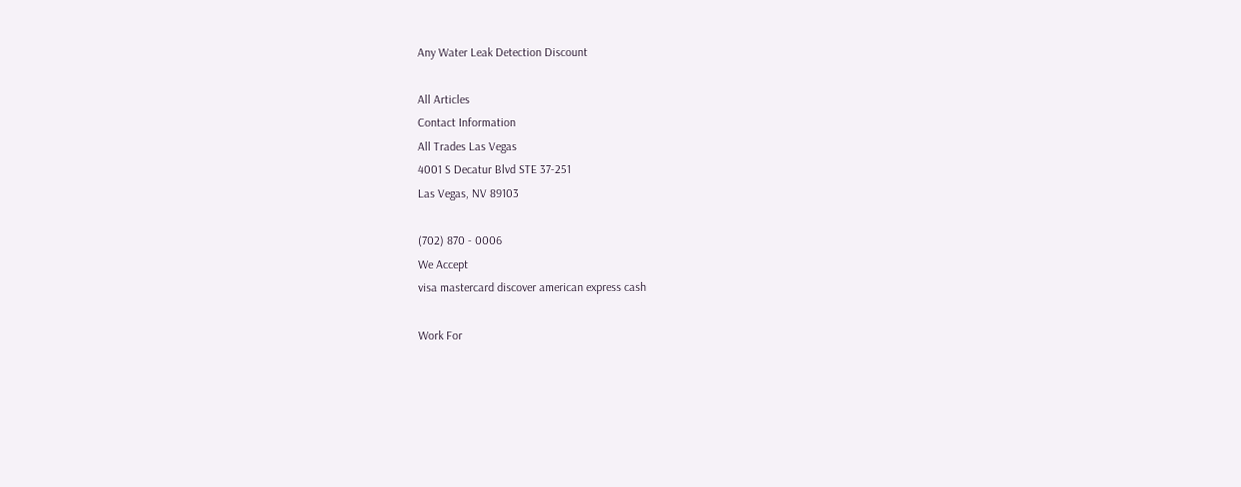Any Water Leak Detection Discount

All Articles
Contact Information
All Trades Las Vegas
4001 S Decatur Blvd STE 37-251
Las Vegas, NV 89103

(702) 870 - 0006
We Accept
visa mastercard discover american express cash

Work For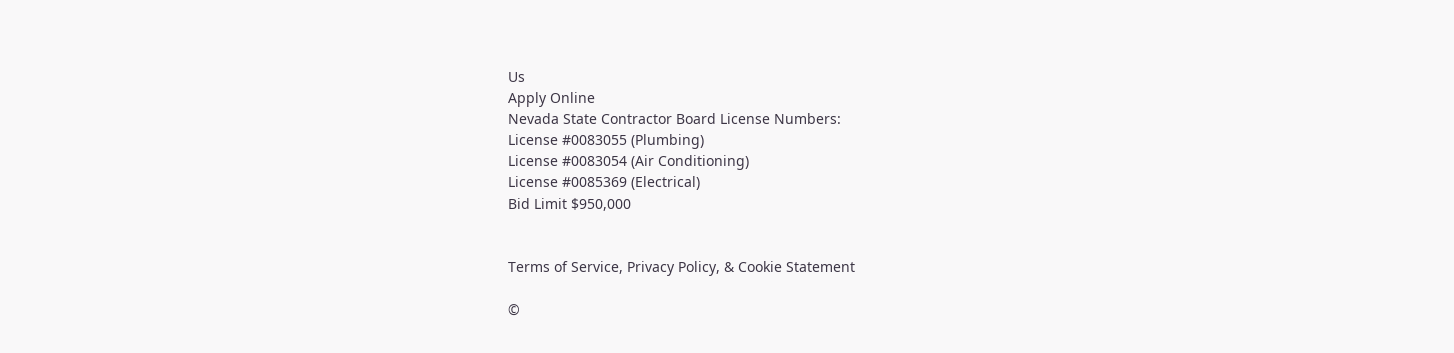Us
Apply Online
Nevada State Contractor Board License Numbers:
License #0083055 (Plumbing)
License #0083054 (Air Conditioning)
License #0085369 (Electrical)
Bid Limit $950,000


Terms of Service, Privacy Policy, & Cookie Statement

©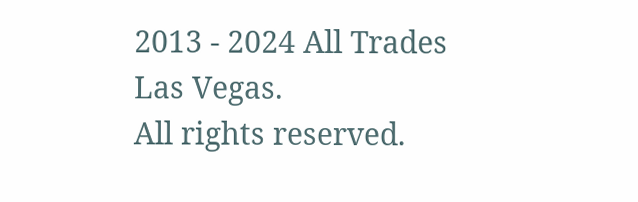2013 - 2024 All Trades Las Vegas.
All rights reserved.